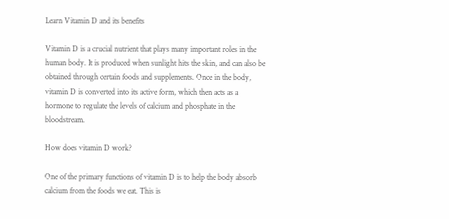Learn Vitamin D and its benefits

Vitamin D is a crucial nutrient that plays many important roles in the human body. It is produced when sunlight hits the skin, and can also be obtained through certain foods and supplements. Once in the body, vitamin D is converted into its active form, which then acts as a hormone to regulate the levels of calcium and phosphate in the bloodstream.

How does vitamin D work?

One of the primary functions of vitamin D is to help the body absorb calcium from the foods we eat. This is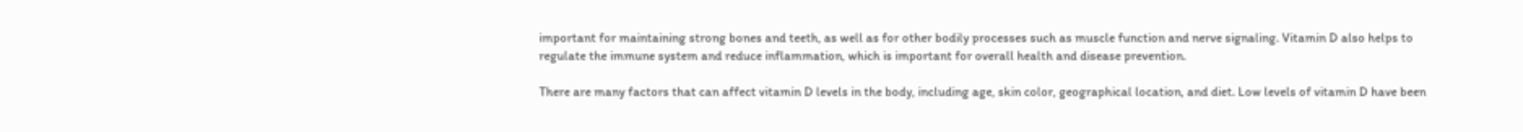important for maintaining strong bones and teeth, as well as for other bodily processes such as muscle function and nerve signaling. Vitamin D also helps to regulate the immune system and reduce inflammation, which is important for overall health and disease prevention.

There are many factors that can affect vitamin D levels in the body, including age, skin color, geographical location, and diet. Low levels of vitamin D have been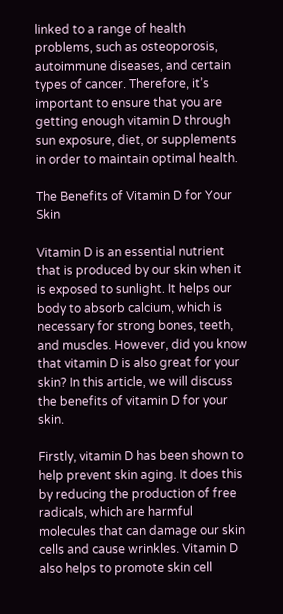linked to a range of health problems, such as osteoporosis, autoimmune diseases, and certain types of cancer. Therefore, it’s important to ensure that you are getting enough vitamin D through sun exposure, diet, or supplements in order to maintain optimal health.

The Benefits of Vitamin D for Your Skin

Vitamin D is an essential nutrient that is produced by our skin when it is exposed to sunlight. It helps our body to absorb calcium, which is necessary for strong bones, teeth, and muscles. However, did you know that vitamin D is also great for your skin? In this article, we will discuss the benefits of vitamin D for your skin.

Firstly, vitamin D has been shown to help prevent skin aging. It does this by reducing the production of free radicals, which are harmful molecules that can damage our skin cells and cause wrinkles. Vitamin D also helps to promote skin cell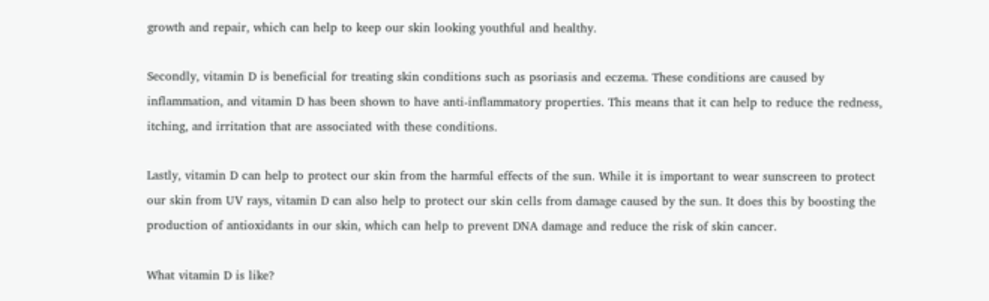growth and repair, which can help to keep our skin looking youthful and healthy.

Secondly, vitamin D is beneficial for treating skin conditions such as psoriasis and eczema. These conditions are caused by inflammation, and vitamin D has been shown to have anti-inflammatory properties. This means that it can help to reduce the redness, itching, and irritation that are associated with these conditions.

Lastly, vitamin D can help to protect our skin from the harmful effects of the sun. While it is important to wear sunscreen to protect our skin from UV rays, vitamin D can also help to protect our skin cells from damage caused by the sun. It does this by boosting the production of antioxidants in our skin, which can help to prevent DNA damage and reduce the risk of skin cancer.

What vitamin D is like?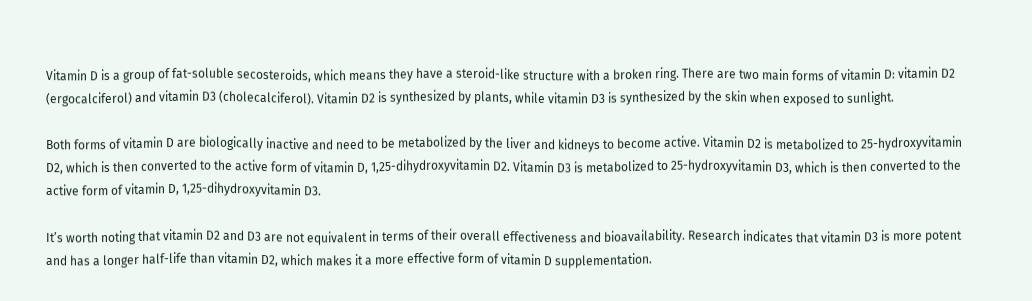Vitamin D is a group of fat-soluble secosteroids, which means they have a steroid-like structure with a broken ring. There are two main forms of vitamin D: vitamin D2 (ergocalciferol) and vitamin D3 (cholecalciferol). Vitamin D2 is synthesized by plants, while vitamin D3 is synthesized by the skin when exposed to sunlight.

Both forms of vitamin D are biologically inactive and need to be metabolized by the liver and kidneys to become active. Vitamin D2 is metabolized to 25-hydroxyvitamin D2, which is then converted to the active form of vitamin D, 1,25-dihydroxyvitamin D2. Vitamin D3 is metabolized to 25-hydroxyvitamin D3, which is then converted to the active form of vitamin D, 1,25-dihydroxyvitamin D3.

It’s worth noting that vitamin D2 and D3 are not equivalent in terms of their overall effectiveness and bioavailability. Research indicates that vitamin D3 is more potent and has a longer half-life than vitamin D2, which makes it a more effective form of vitamin D supplementation.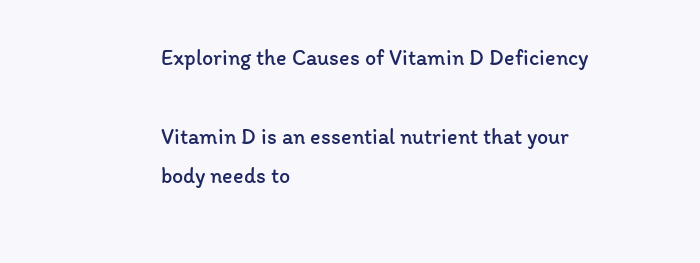Exploring the Causes of Vitamin D Deficiency

Vitamin D is an essential nutrient that your body needs to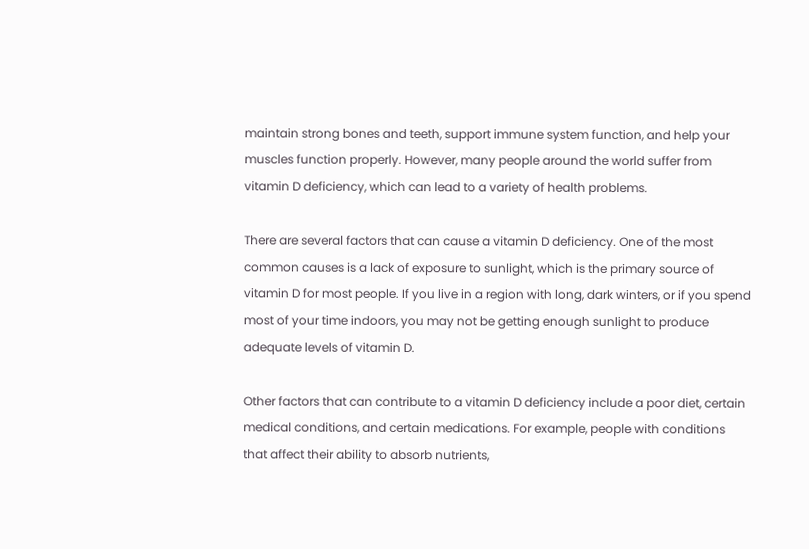maintain strong bones and teeth, support immune system function, and help your muscles function properly. However, many people around the world suffer from vitamin D deficiency, which can lead to a variety of health problems.

There are several factors that can cause a vitamin D deficiency. One of the most common causes is a lack of exposure to sunlight, which is the primary source of vitamin D for most people. If you live in a region with long, dark winters, or if you spend most of your time indoors, you may not be getting enough sunlight to produce adequate levels of vitamin D.

Other factors that can contribute to a vitamin D deficiency include a poor diet, certain medical conditions, and certain medications. For example, people with conditions that affect their ability to absorb nutrients,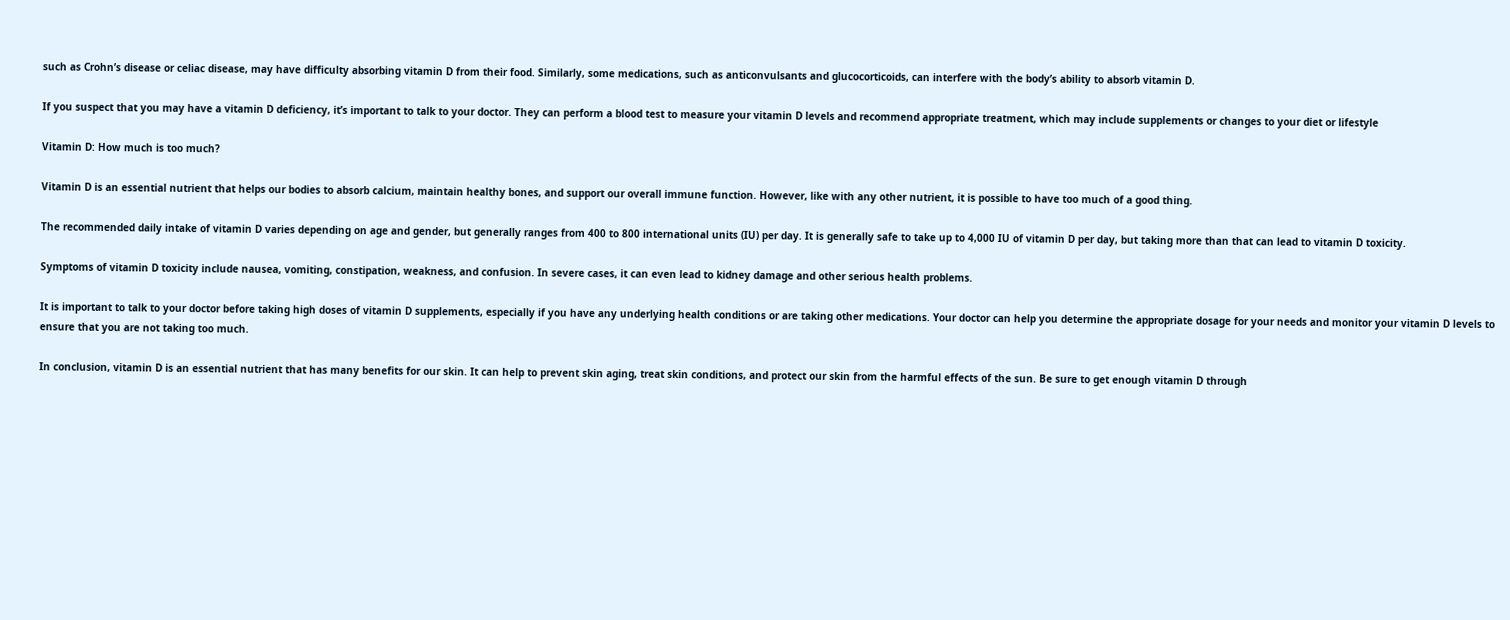such as Crohn’s disease or celiac disease, may have difficulty absorbing vitamin D from their food. Similarly, some medications, such as anticonvulsants and glucocorticoids, can interfere with the body’s ability to absorb vitamin D.

If you suspect that you may have a vitamin D deficiency, it’s important to talk to your doctor. They can perform a blood test to measure your vitamin D levels and recommend appropriate treatment, which may include supplements or changes to your diet or lifestyle

Vitamin D: How much is too much?

Vitamin D is an essential nutrient that helps our bodies to absorb calcium, maintain healthy bones, and support our overall immune function. However, like with any other nutrient, it is possible to have too much of a good thing.

The recommended daily intake of vitamin D varies depending on age and gender, but generally ranges from 400 to 800 international units (IU) per day. It is generally safe to take up to 4,000 IU of vitamin D per day, but taking more than that can lead to vitamin D toxicity.

Symptoms of vitamin D toxicity include nausea, vomiting, constipation, weakness, and confusion. In severe cases, it can even lead to kidney damage and other serious health problems.

It is important to talk to your doctor before taking high doses of vitamin D supplements, especially if you have any underlying health conditions or are taking other medications. Your doctor can help you determine the appropriate dosage for your needs and monitor your vitamin D levels to ensure that you are not taking too much.

In conclusion, vitamin D is an essential nutrient that has many benefits for our skin. It can help to prevent skin aging, treat skin conditions, and protect our skin from the harmful effects of the sun. Be sure to get enough vitamin D through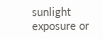sunlight exposure or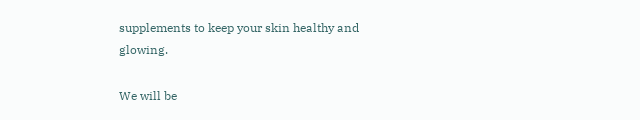supplements to keep your skin healthy and glowing.

We will be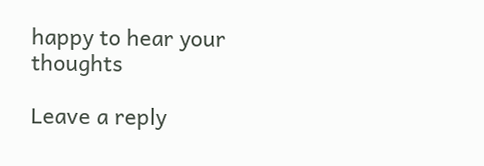happy to hear your thoughts

Leave a reply